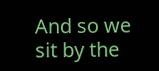And so we sit by the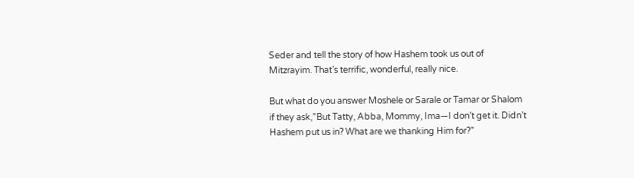Seder and tell the story of how Hashem took us out of Mitzrayim. That’s terrific, wonderful, really nice.

But what do you answer Moshele or Sarale or Tamar or Shalom if they ask,”But Tatty, Abba, Mommy, Ima—I don’t get it. Didn’t Hashem put us in? What are we thanking Him for?”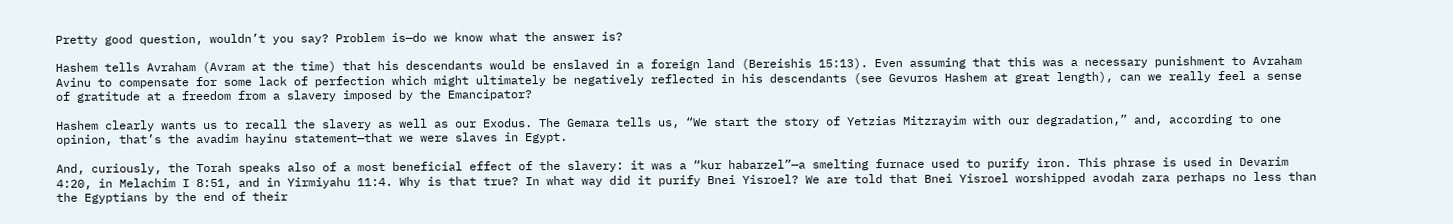Pretty good question, wouldn’t you say? Problem is—do we know what the answer is?

Hashem tells Avraham (Avram at the time) that his descendants would be enslaved in a foreign land (Bereishis 15:13). Even assuming that this was a necessary punishment to Avraham Avinu to compensate for some lack of perfection which might ultimately be negatively reflected in his descendants (see Gevuros Hashem at great length), can we really feel a sense of gratitude at a freedom from a slavery imposed by the Emancipator?

Hashem clearly wants us to recall the slavery as well as our Exodus. The Gemara tells us, “We start the story of Yetzias Mitzrayim with our degradation,” and, according to one opinion, that’s the avadim hayinu statement—that we were slaves in Egypt.

And, curiously, the Torah speaks also of a most beneficial effect of the slavery: it was a “kur habarzel”—a smelting furnace used to purify iron. This phrase is used in Devarim 4:20, in Melachim I 8:51, and in Yirmiyahu 11:4. Why is that true? In what way did it purify Bnei Yisroel? We are told that Bnei Yisroel worshipped avodah zara perhaps no less than the Egyptians by the end of their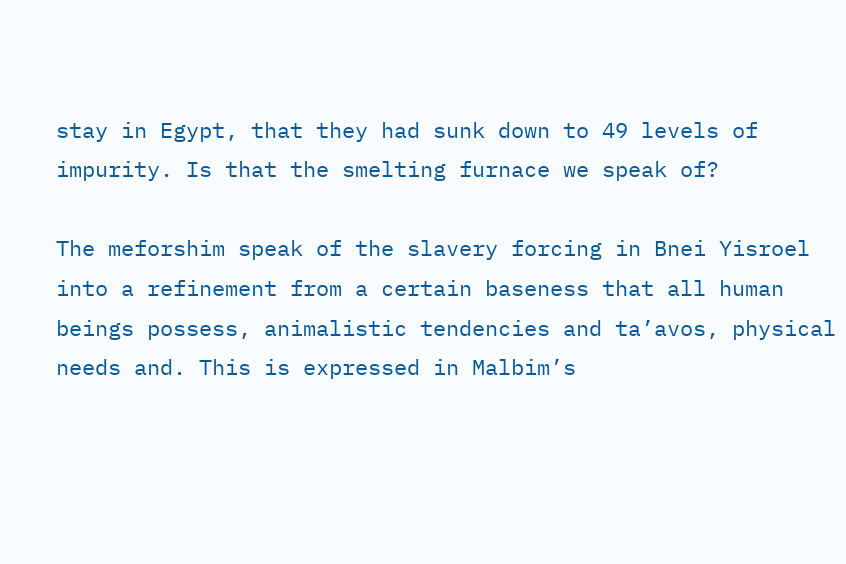stay in Egypt, that they had sunk down to 49 levels of impurity. Is that the smelting furnace we speak of?

The meforshim speak of the slavery forcing in Bnei Yisroel into a refinement from a certain baseness that all human beings possess, animalistic tendencies and ta’avos, physical needs and. This is expressed in Malbim’s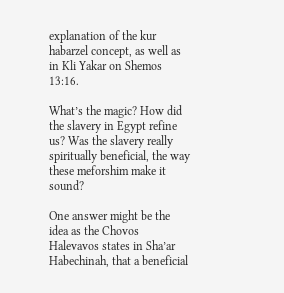explanation of the kur habarzel concept, as well as in Kli Yakar on Shemos 13:16.

What’s the magic? How did the slavery in Egypt refine us? Was the slavery really spiritually beneficial, the way these meforshim make it sound?

One answer might be the idea as the Chovos Halevavos states in Sha’ar Habechinah, that a beneficial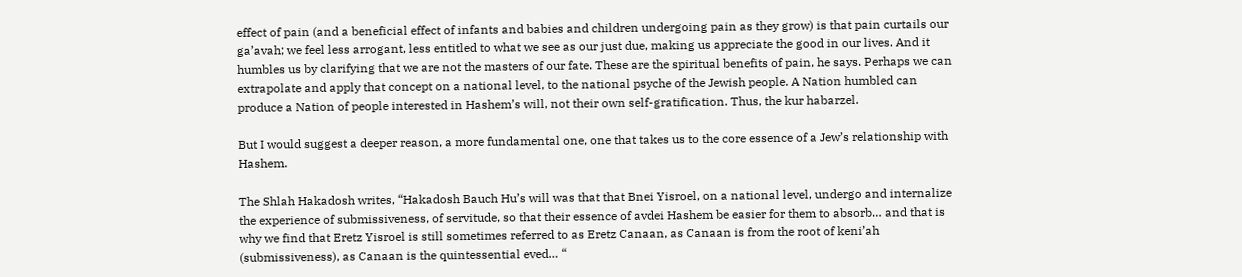effect of pain (and a beneficial effect of infants and babies and children undergoing pain as they grow) is that pain curtails our ga’avah; we feel less arrogant, less entitled to what we see as our just due, making us appreciate the good in our lives. And it humbles us by clarifying that we are not the masters of our fate. These are the spiritual benefits of pain, he says. Perhaps we can extrapolate and apply that concept on a national level, to the national psyche of the Jewish people. A Nation humbled can produce a Nation of people interested in Hashem’s will, not their own self-gratification. Thus, the kur habarzel.

But I would suggest a deeper reason, a more fundamental one, one that takes us to the core essence of a Jew’s relationship with Hashem.

The Shlah Hakadosh writes, “Hakadosh Bauch Hu’s will was that that Bnei Yisroel, on a national level, undergo and internalize the experience of submissiveness, of servitude, so that their essence of avdei Hashem be easier for them to absorb… and that is why we find that Eretz Yisroel is still sometimes referred to as Eretz Canaan, as Canaan is from the root of keni’ah (submissiveness), as Canaan is the quintessential eved… “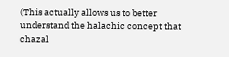(This actually allows us to better understand the halachic concept that chazal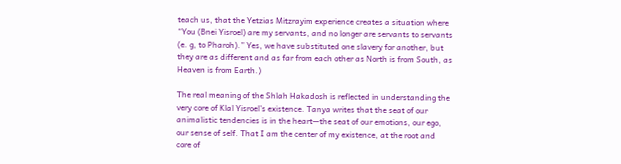teach us, that the Yetzias Mitzrayim experience creates a situation where “You (Bnei Yisroel) are my servants, and no longer are servants to servants (e. g, to Pharoh).” Yes, we have substituted one slavery for another, but they are as different and as far from each other as North is from South, as Heaven is from Earth.)

The real meaning of the Shlah Hakadosh is reflected in understanding the very core of Klal Yisroel’s existence. Tanya writes that the seat of our animalistic tendencies is in the heart—the seat of our emotions, our ego, our sense of self. That I am the center of my existence, at the root and core of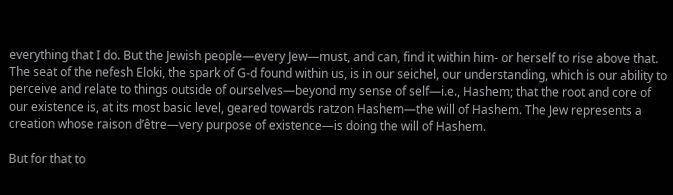everything that I do. But the Jewish people—every Jew—must, and can, find it within him- or herself to rise above that. The seat of the nefesh Eloki, the spark of G-d found within us, is in our seichel, our understanding, which is our ability to perceive and relate to things outside of ourselves—beyond my sense of self—i.e., Hashem; that the root and core of our existence is, at its most basic level, geared towards ratzon Hashem—the will of Hashem. The Jew represents a creation whose raison d’être—very purpose of existence—is doing the will of Hashem.

But for that to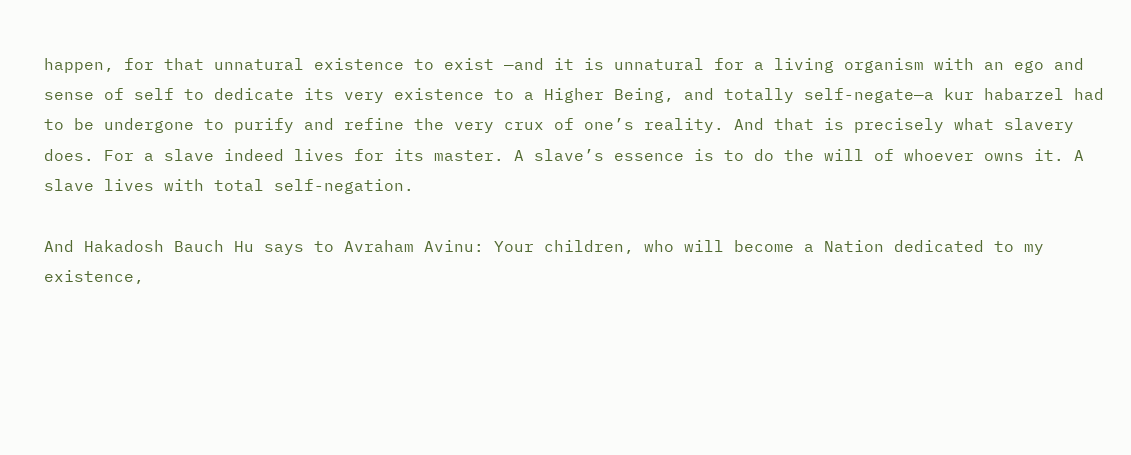happen, for that unnatural existence to exist —and it is unnatural for a living organism with an ego and sense of self to dedicate its very existence to a Higher Being, and totally self-negate—a kur habarzel had to be undergone to purify and refine the very crux of one’s reality. And that is precisely what slavery does. For a slave indeed lives for its master. A slave’s essence is to do the will of whoever owns it. A slave lives with total self-negation.

And Hakadosh Bauch Hu says to Avraham Avinu: Your children, who will become a Nation dedicated to my existence,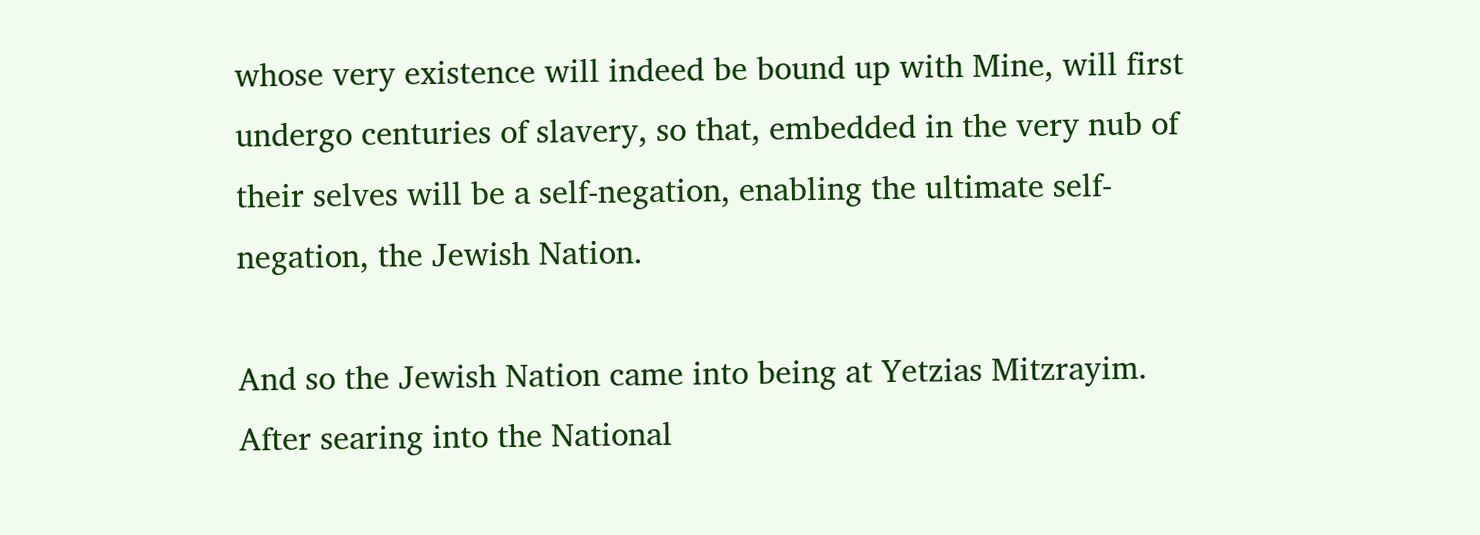whose very existence will indeed be bound up with Mine, will first undergo centuries of slavery, so that, embedded in the very nub of their selves will be a self-negation, enabling the ultimate self-negation, the Jewish Nation.

And so the Jewish Nation came into being at Yetzias Mitzrayim. After searing into the National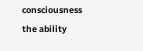consciousness the ability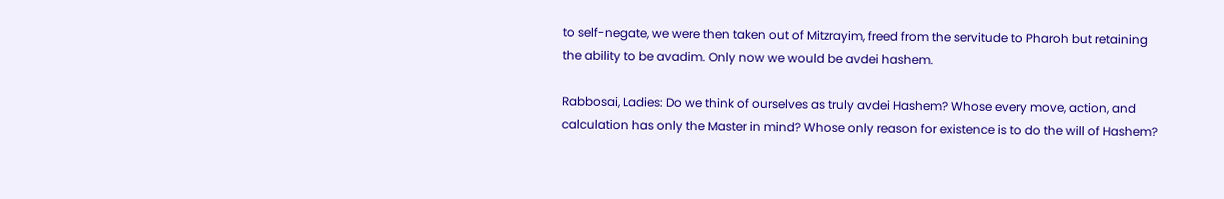to self-negate, we were then taken out of Mitzrayim, freed from the servitude to Pharoh but retaining the ability to be avadim. Only now we would be avdei hashem.

Rabbosai, Ladies: Do we think of ourselves as truly avdei Hashem? Whose every move, action, and calculation has only the Master in mind? Whose only reason for existence is to do the will of Hashem?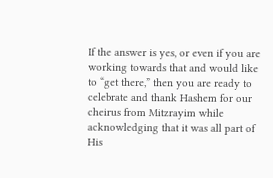If the answer is yes, or even if you are working towards that and would like to “get there,” then you are ready to celebrate and thank Hashem for our cheirus from Mitzrayim while acknowledging that it was all part of His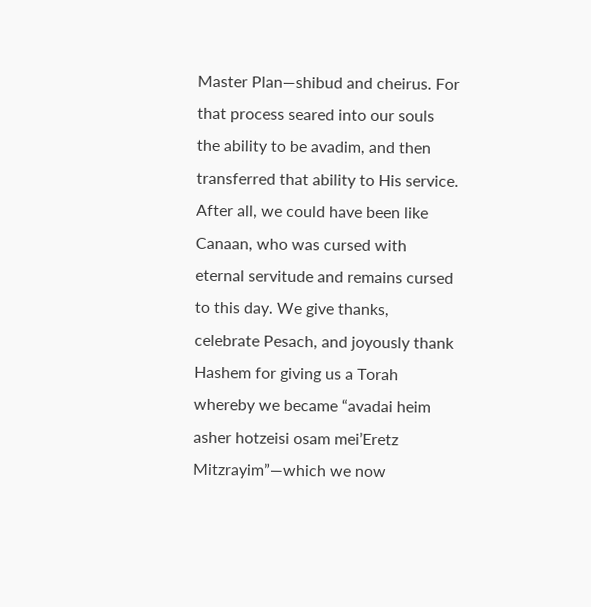Master Plan—shibud and cheirus. For that process seared into our souls the ability to be avadim, and then transferred that ability to His service. After all, we could have been like Canaan, who was cursed with eternal servitude and remains cursed to this day. We give thanks, celebrate Pesach, and joyously thank Hashem for giving us a Torah whereby we became “avadai heim asher hotzeisi osam mei’Eretz Mitzrayim”—which we now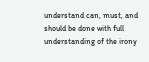understand can, must, and should be done with full understanding of the irony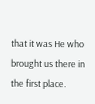that it was He who brought us there in the first place.